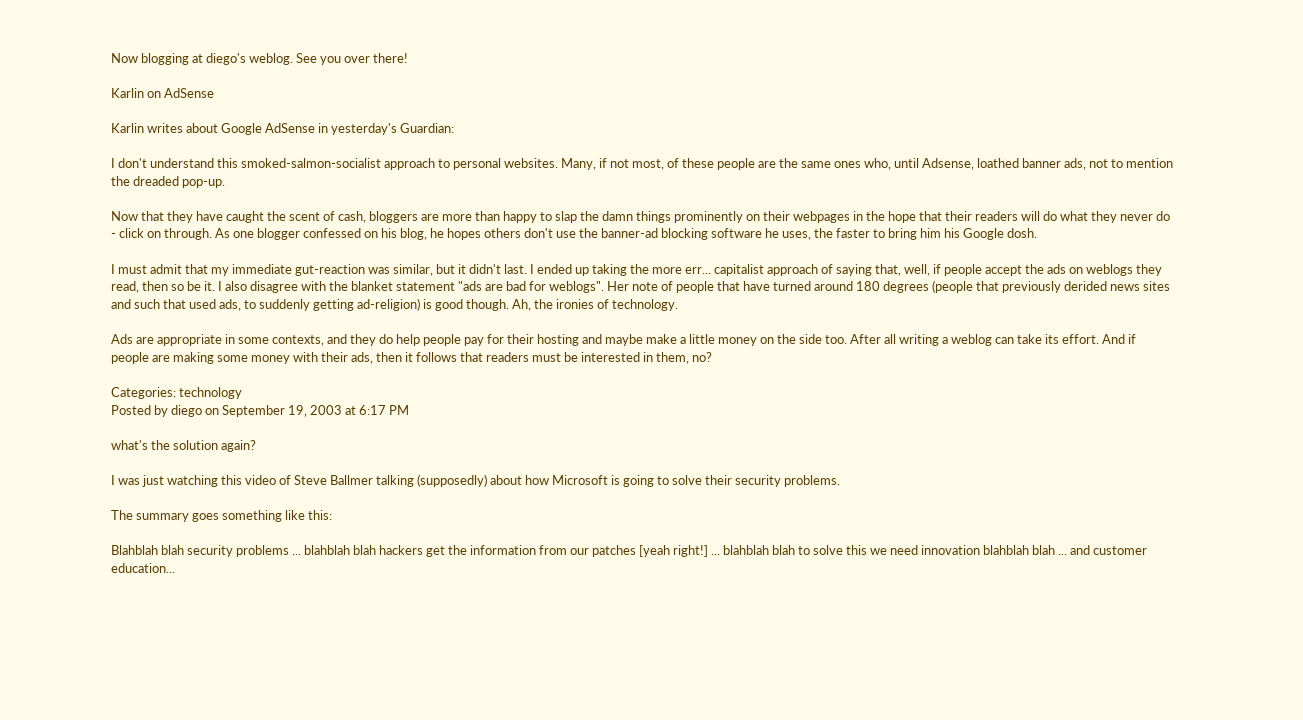Now blogging at diego's weblog. See you over there!

Karlin on AdSense

Karlin writes about Google AdSense in yesterday's Guardian:

I don't understand this smoked-salmon-socialist approach to personal websites. Many, if not most, of these people are the same ones who, until Adsense, loathed banner ads, not to mention the dreaded pop-up.

Now that they have caught the scent of cash, bloggers are more than happy to slap the damn things prominently on their webpages in the hope that their readers will do what they never do - click on through. As one blogger confessed on his blog, he hopes others don't use the banner-ad blocking software he uses, the faster to bring him his Google dosh.

I must admit that my immediate gut-reaction was similar, but it didn't last. I ended up taking the more err... capitalist approach of saying that, well, if people accept the ads on weblogs they read, then so be it. I also disagree with the blanket statement "ads are bad for weblogs". Her note of people that have turned around 180 degrees (people that previously derided news sites and such that used ads, to suddenly getting ad-religion) is good though. Ah, the ironies of technology.

Ads are appropriate in some contexts, and they do help people pay for their hosting and maybe make a little money on the side too. After all writing a weblog can take its effort. And if people are making some money with their ads, then it follows that readers must be interested in them, no?

Categories: technology
Posted by diego on September 19, 2003 at 6:17 PM

what's the solution again?

I was just watching this video of Steve Ballmer talking (supposedly) about how Microsoft is going to solve their security problems.

The summary goes something like this:

Blahblah blah security problems ... blahblah blah hackers get the information from our patches [yeah right!] ... blahblah blah to solve this we need innovation blahblah blah ... and customer education...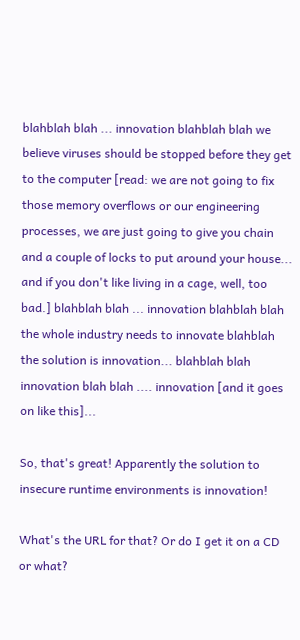blahblah blah ... innovation blahblah blah we believe viruses should be stopped before they get to the computer [read: we are not going to fix those memory overflows or our engineering processes, we are just going to give you chain and a couple of locks to put around your house... and if you don't like living in a cage, well, too bad.] blahblah blah ... innovation blahblah blah the whole industry needs to innovate blahblah the solution is innovation... blahblah blah innovation blah blah .... innovation [and it goes on like this]...

So, that's great! Apparently the solution to insecure runtime environments is innovation!

What's the URL for that? Or do I get it on a CD or what?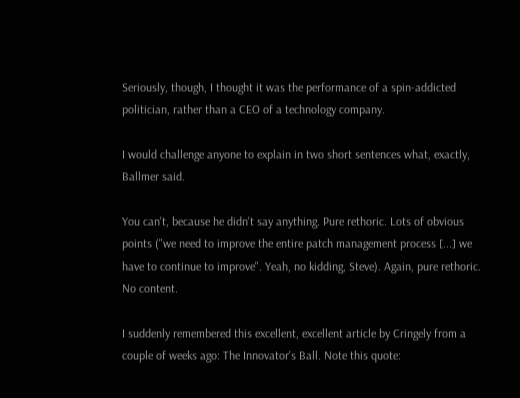Seriously, though, I thought it was the performance of a spin-addicted politician, rather than a CEO of a technology company.

I would challenge anyone to explain in two short sentences what, exactly, Ballmer said.

You can't, because he didn't say anything. Pure rethoric. Lots of obvious points ("we need to improve the entire patch management process [...] we have to continue to improve". Yeah, no kidding, Steve). Again, pure rethoric. No content.

I suddenly remembered this excellent, excellent article by Cringely from a couple of weeks ago: The Innovator's Ball. Note this quote: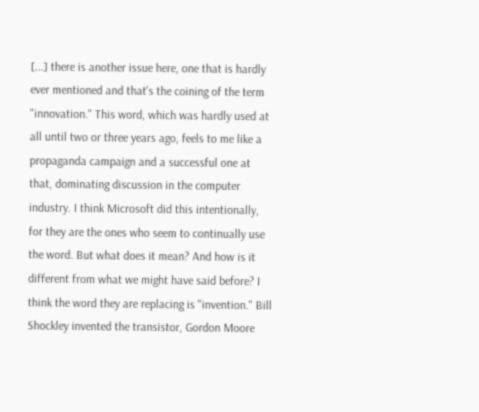[...] there is another issue here, one that is hardly ever mentioned and that's the coining of the term "innovation." This word, which was hardly used at all until two or three years ago, feels to me like a propaganda campaign and a successful one at that, dominating discussion in the computer industry. I think Microsoft did this intentionally, for they are the ones who seem to continually use the word. But what does it mean? And how is it different from what we might have said before? I think the word they are replacing is "invention." Bill Shockley invented the transistor, Gordon Moore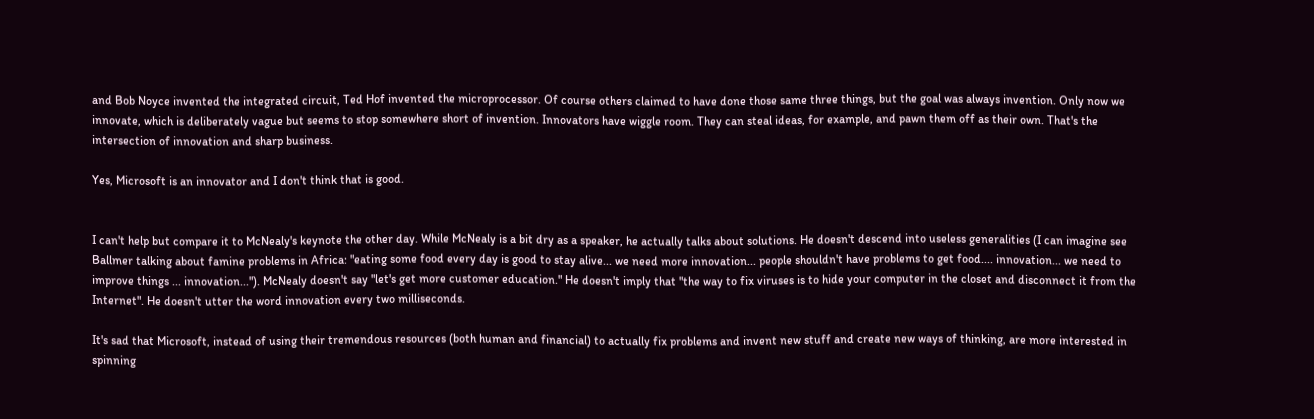and Bob Noyce invented the integrated circuit, Ted Hof invented the microprocessor. Of course others claimed to have done those same three things, but the goal was always invention. Only now we innovate, which is deliberately vague but seems to stop somewhere short of invention. Innovators have wiggle room. They can steal ideas, for example, and pawn them off as their own. That's the intersection of innovation and sharp business.

Yes, Microsoft is an innovator and I don't think that is good.


I can't help but compare it to McNealy's keynote the other day. While McNealy is a bit dry as a speaker, he actually talks about solutions. He doesn't descend into useless generalities (I can imagine see Ballmer talking about famine problems in Africa: "eating some food every day is good to stay alive... we need more innovation... people shouldn't have problems to get food.... innovation... we need to improve things ... innovation..."). McNealy doesn't say "let's get more customer education." He doesn't imply that "the way to fix viruses is to hide your computer in the closet and disconnect it from the Internet". He doesn't utter the word innovation every two milliseconds.

It's sad that Microsoft, instead of using their tremendous resources (both human and financial) to actually fix problems and invent new stuff and create new ways of thinking, are more interested in spinning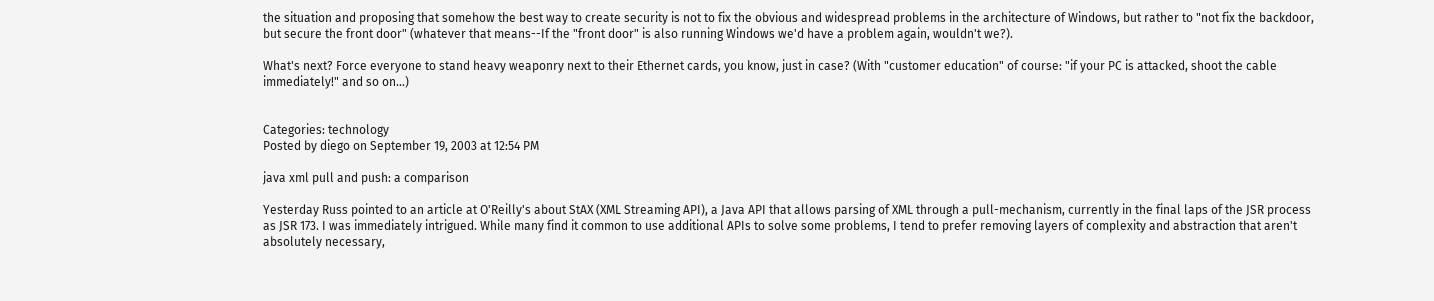the situation and proposing that somehow the best way to create security is not to fix the obvious and widespread problems in the architecture of Windows, but rather to "not fix the backdoor, but secure the front door" (whatever that means--If the "front door" is also running Windows we'd have a problem again, wouldn't we?).

What's next? Force everyone to stand heavy weaponry next to their Ethernet cards, you know, just in case? (With "customer education" of course: "if your PC is attacked, shoot the cable immediately!" and so on...)


Categories: technology
Posted by diego on September 19, 2003 at 12:54 PM

java xml pull and push: a comparison

Yesterday Russ pointed to an article at O'Reilly's about StAX (XML Streaming API), a Java API that allows parsing of XML through a pull-mechanism, currently in the final laps of the JSR process as JSR 173. I was immediately intrigued. While many find it common to use additional APIs to solve some problems, I tend to prefer removing layers of complexity and abstraction that aren't absolutely necessary,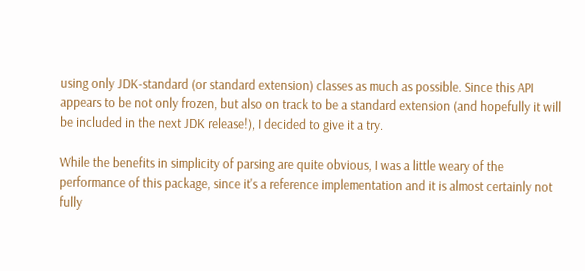using only JDK-standard (or standard extension) classes as much as possible. Since this API appears to be not only frozen, but also on track to be a standard extension (and hopefully it will be included in the next JDK release!), I decided to give it a try.

While the benefits in simplicity of parsing are quite obvious, I was a little weary of the performance of this package, since it's a reference implementation and it is almost certainly not fully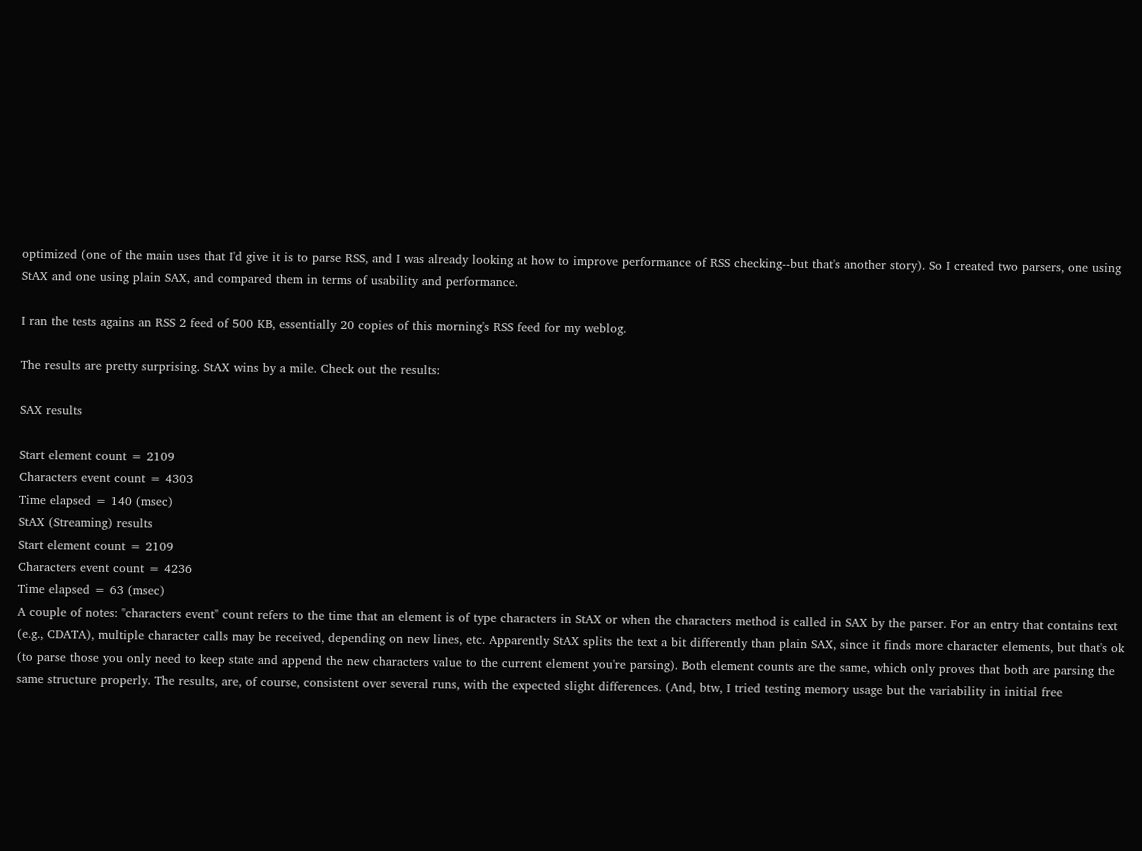optimized (one of the main uses that I'd give it is to parse RSS, and I was already looking at how to improve performance of RSS checking--but that's another story). So I created two parsers, one using StAX and one using plain SAX, and compared them in terms of usability and performance.

I ran the tests agains an RSS 2 feed of 500 KB, essentially 20 copies of this morning's RSS feed for my weblog.

The results are pretty surprising. StAX wins by a mile. Check out the results:

SAX results

Start element count = 2109
Characters event count = 4303
Time elapsed = 140 (msec)
StAX (Streaming) results
Start element count = 2109
Characters event count = 4236
Time elapsed = 63 (msec)
A couple of notes: "characters event" count refers to the time that an element is of type characters in StAX or when the characters method is called in SAX by the parser. For an entry that contains text (e.g., CDATA), multiple character calls may be received, depending on new lines, etc. Apparently StAX splits the text a bit differently than plain SAX, since it finds more character elements, but that's ok (to parse those you only need to keep state and append the new characters value to the current element you're parsing). Both element counts are the same, which only proves that both are parsing the same structure properly. The results, are, of course, consistent over several runs, with the expected slight differences. (And, btw, I tried testing memory usage but the variability in initial free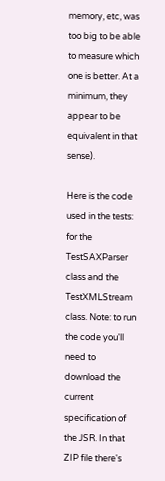memory, etc, was too big to be able to measure which one is better. At a minimum, they appear to be equivalent in that sense).

Here is the code used in the tests: for the TestSAXParser class and the TestXMLStream class. Note: to run the code you'll need to download the current specification of the JSR. In that ZIP file there's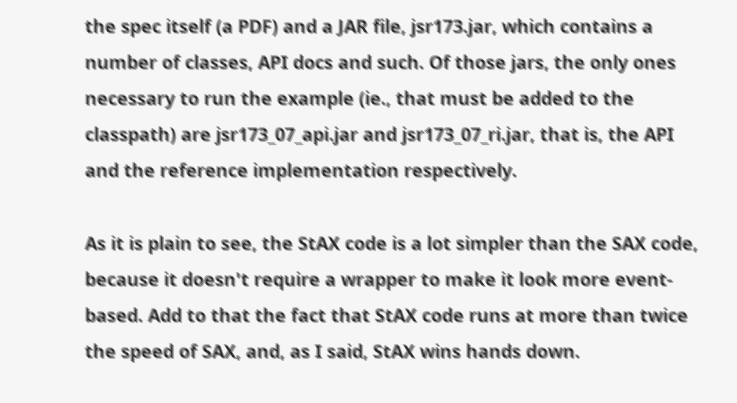the spec itself (a PDF) and a JAR file, jsr173.jar, which contains a number of classes, API docs and such. Of those jars, the only ones necessary to run the example (ie., that must be added to the classpath) are jsr173_07_api.jar and jsr173_07_ri.jar, that is, the API and the reference implementation respectively.

As it is plain to see, the StAX code is a lot simpler than the SAX code, because it doesn't require a wrapper to make it look more event-based. Add to that the fact that StAX code runs at more than twice the speed of SAX, and, as I said, StAX wins hands down.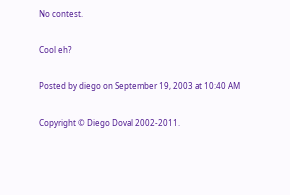No contest.

Cool eh?

Posted by diego on September 19, 2003 at 10:40 AM

Copyright © Diego Doval 2002-2011.